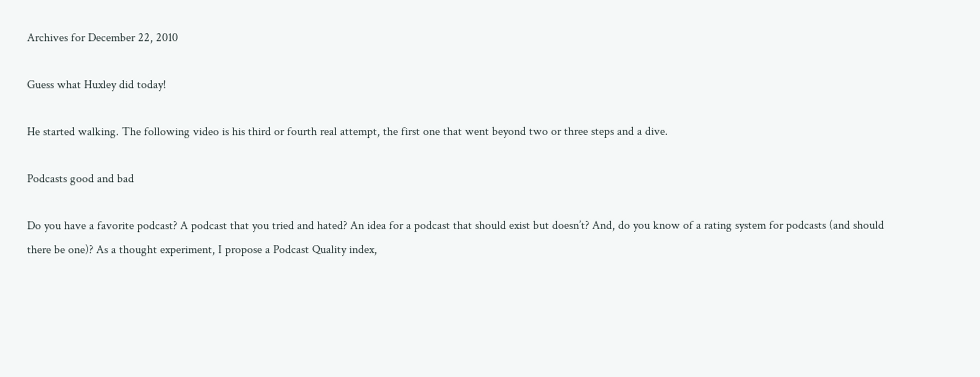Archives for December 22, 2010

Guess what Huxley did today!

He started walking. The following video is his third or fourth real attempt, the first one that went beyond two or three steps and a dive.

Podcasts good and bad

Do you have a favorite podcast? A podcast that you tried and hated? An idea for a podcast that should exist but doesn’t? And, do you know of a rating system for podcasts (and should there be one)? As a thought experiment, I propose a Podcast Quality index,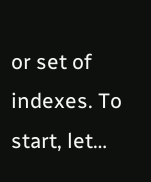or set of indexes. To start, let…